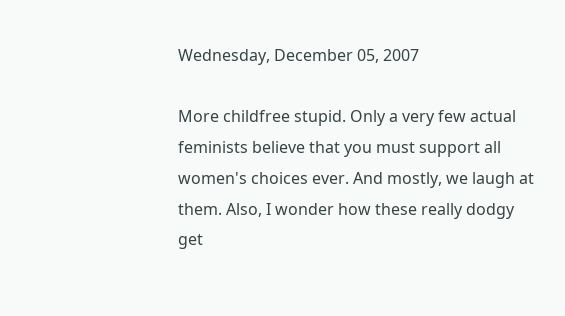Wednesday, December 05, 2007

More childfree stupid. Only a very few actual feminists believe that you must support all women's choices ever. And mostly, we laugh at them. Also, I wonder how these really dodgy get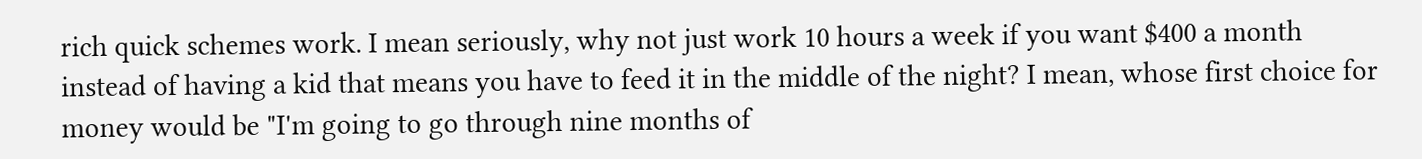rich quick schemes work. I mean seriously, why not just work 10 hours a week if you want $400 a month instead of having a kid that means you have to feed it in the middle of the night? I mean, whose first choice for money would be "I'm going to go through nine months of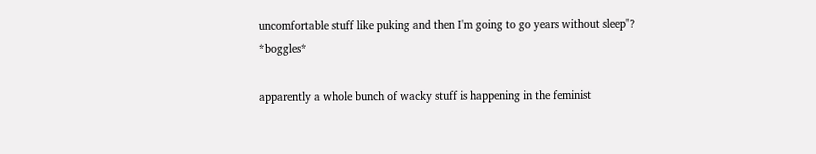uncomfortable stuff like puking and then I'm going to go years without sleep"? *boggles*

apparently a whole bunch of wacky stuff is happening in the feminist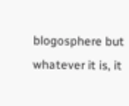blogosphere but whatever it is, it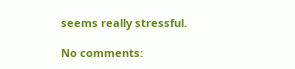seems really stressful.

No comments: